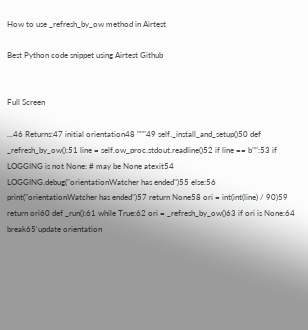How to use _refresh_by_ow method in Airtest

Best Python code snippet using Airtest Github


Full Screen

...46 Returns:47 initial orientation48 """49 self._install_and_setup()50 def _refresh_by_ow():51 line = self.ow_proc.stdout.readline()52 if line == b"":53 if LOGGING is not None: # may be None atexit54 LOGGING.debug("orientationWatcher has ended")55 else:56 print("orientationWatcher has ended")57 return None58 ori = int(int(line) / 90)59 return ori60 def _run():61 while True:62 ori = _refresh_by_ow()63 if ori is None:64 break65'update orientation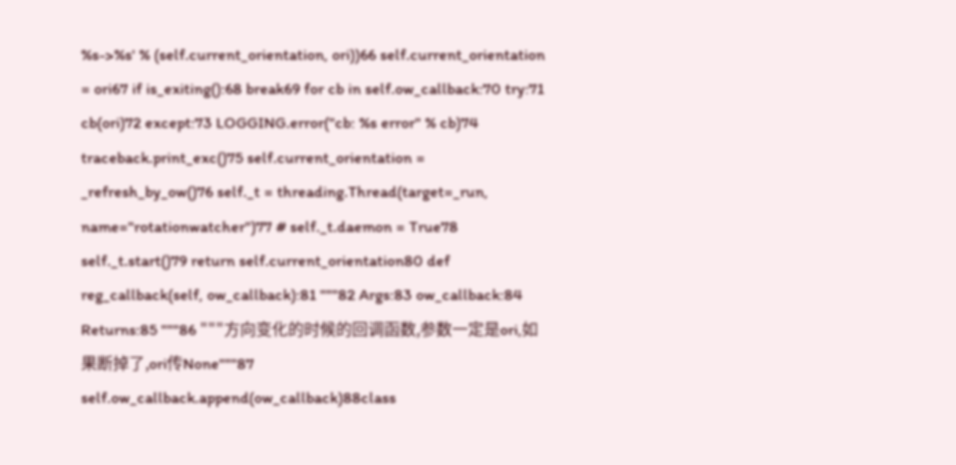%s->%s' % (self.current_orientation, ori))66 self.current_orientation = ori67 if is_exiting():68 break69 for cb in self.ow_callback:70 try:71 cb(ori)72 except:73 LOGGING.error("cb: %s error" % cb)74 traceback.print_exc()75 self.current_orientation = _refresh_by_ow()76 self._t = threading.Thread(target=_run, name="rotationwatcher")77 # self._t.daemon = True78 self._t.start()79 return self.current_orientation80 def reg_callback(self, ow_callback):81 """82 Args:83 ow_callback:84 Returns:85 """86 """方向变化的时候的回调函数,参数一定是ori,如果断掉了,ori传None"""87 self.ow_callback.append(ow_callback)88class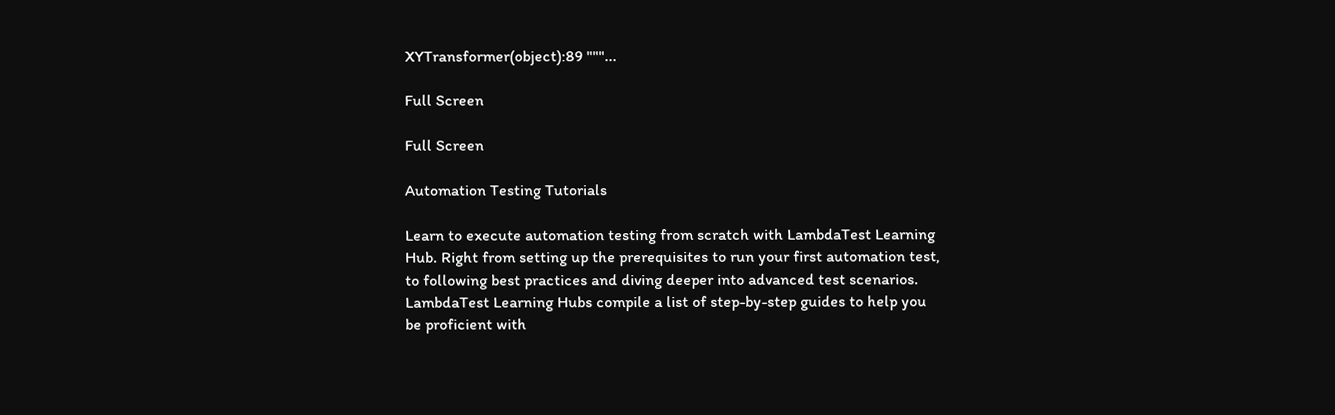XYTransformer(object):89 """...

Full Screen

Full Screen

Automation Testing Tutorials

Learn to execute automation testing from scratch with LambdaTest Learning Hub. Right from setting up the prerequisites to run your first automation test, to following best practices and diving deeper into advanced test scenarios. LambdaTest Learning Hubs compile a list of step-by-step guides to help you be proficient with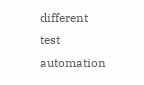different test automation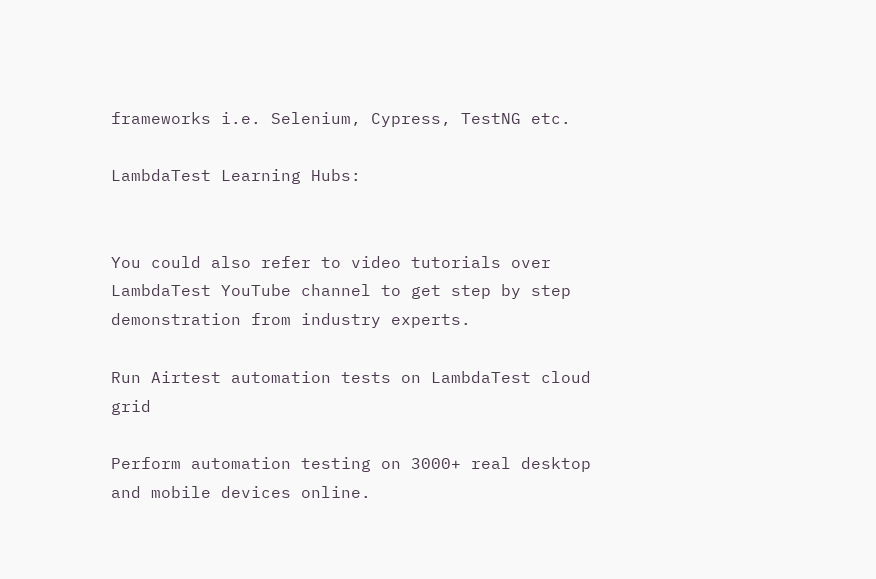frameworks i.e. Selenium, Cypress, TestNG etc.

LambdaTest Learning Hubs:


You could also refer to video tutorials over LambdaTest YouTube channel to get step by step demonstration from industry experts.

Run Airtest automation tests on LambdaTest cloud grid

Perform automation testing on 3000+ real desktop and mobile devices online.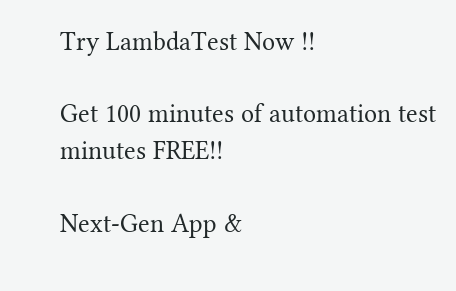Try LambdaTest Now !!

Get 100 minutes of automation test minutes FREE!!

Next-Gen App &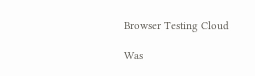Browser Testing Cloud

Was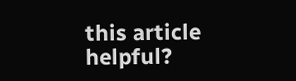this article helpful?